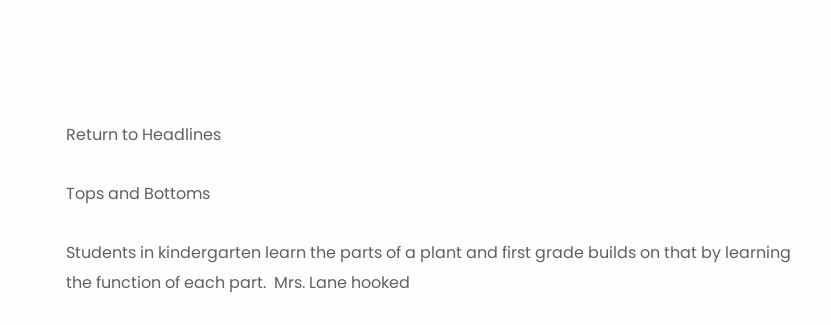Return to Headlines

Tops and Bottoms

Students in kindergarten learn the parts of a plant and first grade builds on that by learning the function of each part.  Mrs. Lane hooked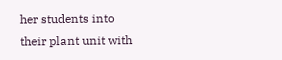her students into their plant unit with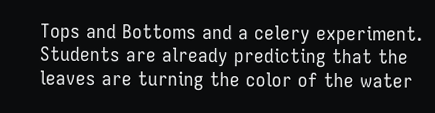Tops and Bottoms and a celery experiment. Students are already predicting that the leaves are turning the color of the water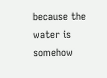because the water is somehow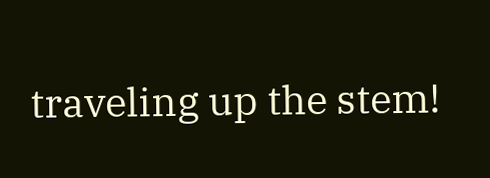traveling up the stem!